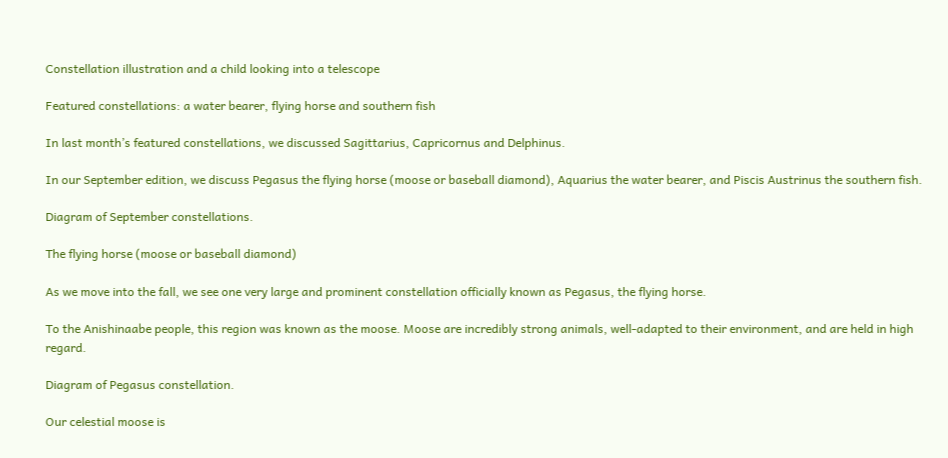Constellation illustration and a child looking into a telescope

Featured constellations: a water bearer, flying horse and southern fish

In last month’s featured constellations, we discussed Sagittarius, Capricornus and Delphinus.

In our September edition, we discuss Pegasus the flying horse (moose or baseball diamond), Aquarius the water bearer, and Piscis Austrinus the southern fish.

Diagram of September constellations.

The flying horse (moose or baseball diamond)

As we move into the fall, we see one very large and prominent constellation officially known as Pegasus, the flying horse.

To the Anishinaabe people, this region was known as the moose. Moose are incredibly strong animals, well-adapted to their environment, and are held in high regard.

Diagram of Pegasus constellation.

Our celestial moose is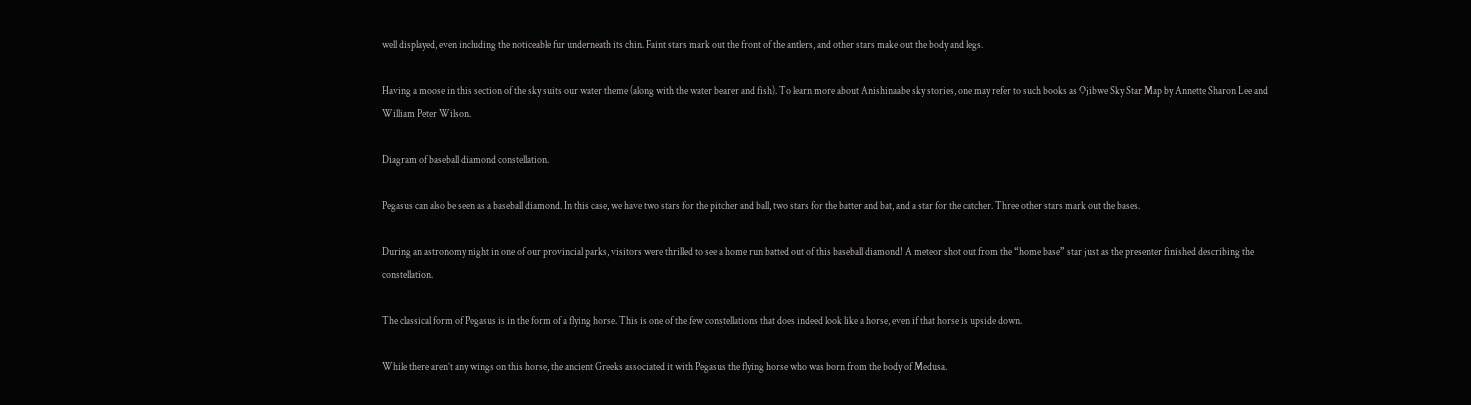well displayed, even including the noticeable fur underneath its chin. Faint stars mark out the front of the antlers, and other stars make out the body and legs.

Having a moose in this section of the sky suits our water theme (along with the water bearer and fish). To learn more about Anishinaabe sky stories, one may refer to such books as Ojibwe Sky Star Map by Annette Sharon Lee and William Peter Wilson.

Diagram of baseball diamond constellation.

Pegasus can also be seen as a baseball diamond. In this case, we have two stars for the pitcher and ball, two stars for the batter and bat, and a star for the catcher. Three other stars mark out the bases.

During an astronomy night in one of our provincial parks, visitors were thrilled to see a home run batted out of this baseball diamond! A meteor shot out from the “home base” star just as the presenter finished describing the constellation.

The classical form of Pegasus is in the form of a flying horse. This is one of the few constellations that does indeed look like a horse, even if that horse is upside down.

While there aren’t any wings on this horse, the ancient Greeks associated it with Pegasus the flying horse who was born from the body of Medusa.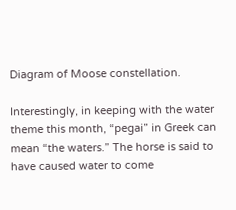Diagram of Moose constellation.

Interestingly, in keeping with the water theme this month, “pegai” in Greek can mean “the waters.” The horse is said to have caused water to come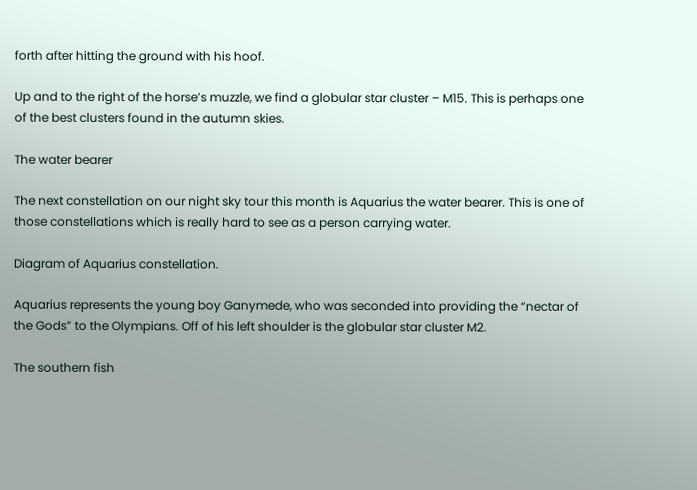forth after hitting the ground with his hoof.

Up and to the right of the horse’s muzzle, we find a globular star cluster – M15. This is perhaps one of the best clusters found in the autumn skies.

The water bearer

The next constellation on our night sky tour this month is Aquarius the water bearer. This is one of those constellations which is really hard to see as a person carrying water.

Diagram of Aquarius constellation.

Aquarius represents the young boy Ganymede, who was seconded into providing the “nectar of the Gods” to the Olympians. Off of his left shoulder is the globular star cluster M2.

The southern fish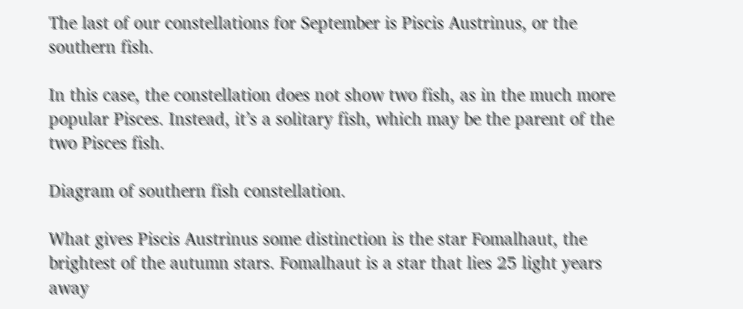The last of our constellations for September is Piscis Austrinus, or the southern fish.

In this case, the constellation does not show two fish, as in the much more popular Pisces. Instead, it’s a solitary fish, which may be the parent of the two Pisces fish.

Diagram of southern fish constellation.

What gives Piscis Austrinus some distinction is the star Fomalhaut, the brightest of the autumn stars. Fomalhaut is a star that lies 25 light years away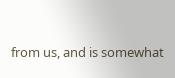from us, and is somewhat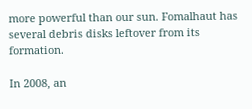more powerful than our sun. Fomalhaut has several debris disks leftover from its formation.

In 2008, an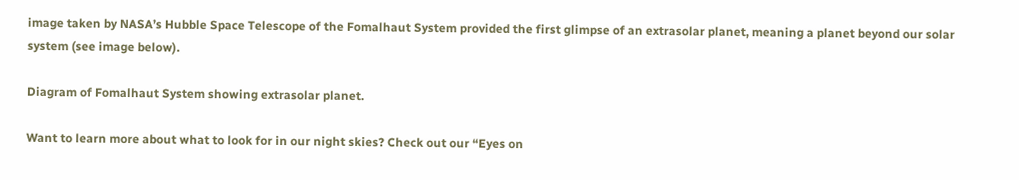image taken by NASA’s Hubble Space Telescope of the Fomalhaut System provided the first glimpse of an extrasolar planet, meaning a planet beyond our solar system (see image below).

Diagram of Fomalhaut System showing extrasolar planet.

Want to learn more about what to look for in our night skies? Check out our “Eyes on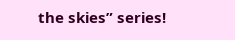the skies” series!